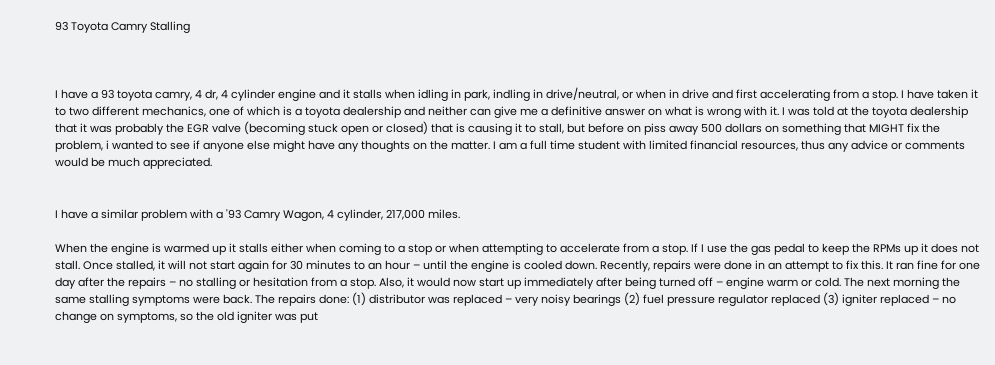93 Toyota Camry Stalling



I have a 93 toyota camry, 4 dr, 4 cylinder engine and it stalls when idling in park, indling in drive/neutral, or when in drive and first accelerating from a stop. I have taken it to two different mechanics, one of which is a toyota dealership and neither can give me a definitive answer on what is wrong with it. I was told at the toyota dealership that it was probably the EGR valve (becoming stuck open or closed) that is causing it to stall, but before on piss away 500 dollars on something that MIGHT fix the problem, i wanted to see if anyone else might have any thoughts on the matter. I am a full time student with limited financial resources, thus any advice or comments would be much appreciated.


I have a similar problem with a '93 Camry Wagon, 4 cylinder, 217,000 miles.

When the engine is warmed up it stalls either when coming to a stop or when attempting to accelerate from a stop. If I use the gas pedal to keep the RPMs up it does not stall. Once stalled, it will not start again for 30 minutes to an hour – until the engine is cooled down. Recently, repairs were done in an attempt to fix this. It ran fine for one day after the repairs – no stalling or hesitation from a stop. Also, it would now start up immediately after being turned off – engine warm or cold. The next morning the same stalling symptoms were back. The repairs done: (1) distributor was replaced – very noisy bearings (2) fuel pressure regulator replaced (3) igniter replaced – no change on symptoms, so the old igniter was put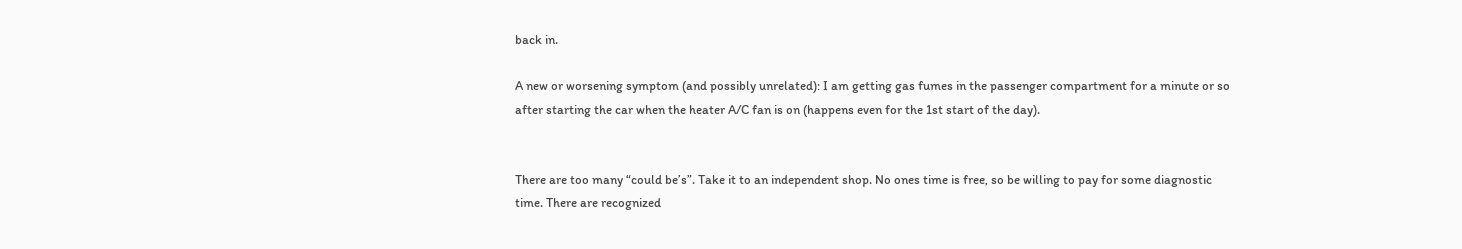back in.

A new or worsening symptom (and possibly unrelated): I am getting gas fumes in the passenger compartment for a minute or so after starting the car when the heater A/C fan is on (happens even for the 1st start of the day).


There are too many “could be’s”. Take it to an independent shop. No ones time is free, so be willing to pay for some diagnostic time. There are recognized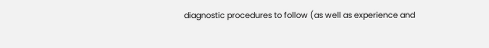diagnostic procedures to follow (as well as experience and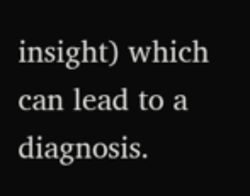insight) which can lead to a diagnosis.